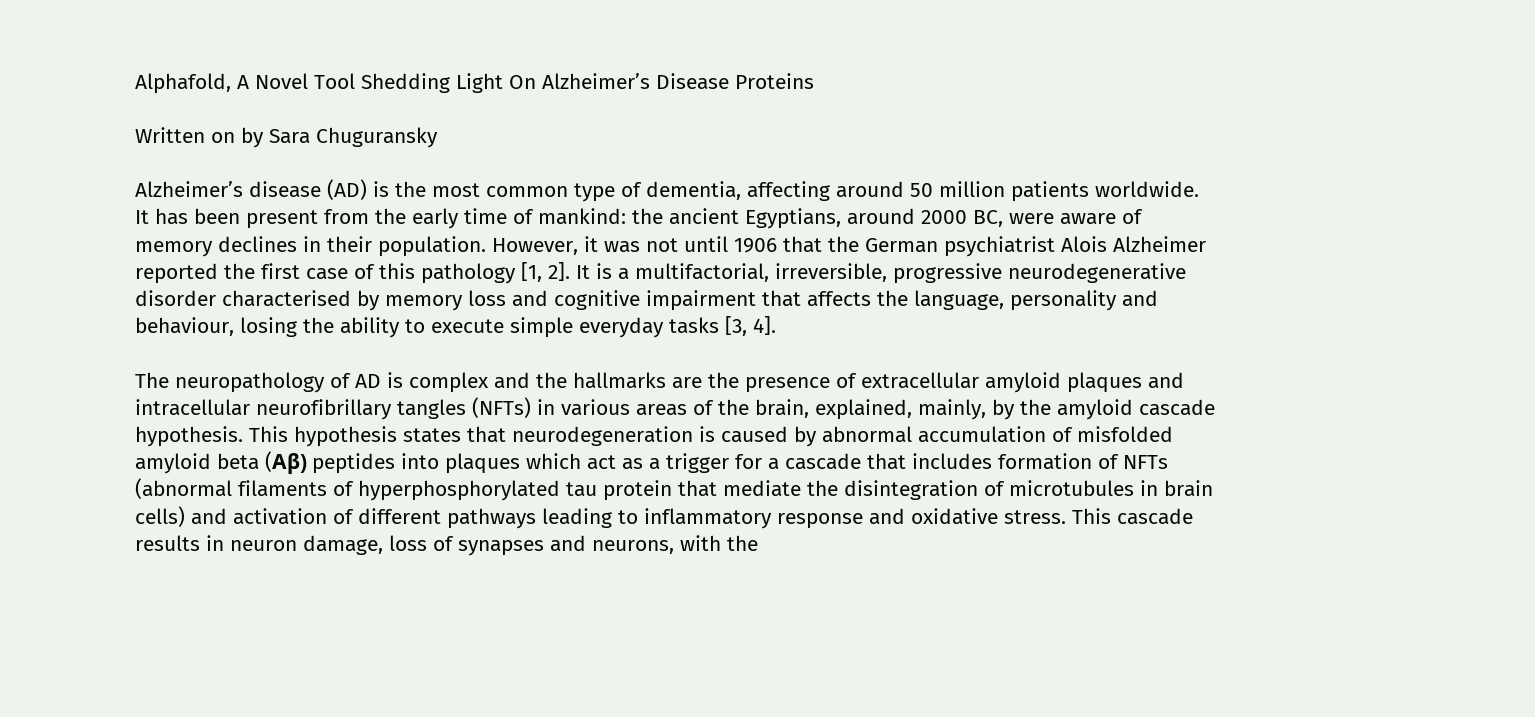Alphafold, A Novel Tool Shedding Light On Alzheimer’s Disease Proteins

Written on by Sara Chuguransky

Alzheimer’s disease (AD) is the most common type of dementia, affecting around 50 million patients worldwide. It has been present from the early time of mankind: the ancient Egyptians, around 2000 BC, were aware of memory declines in their population. However, it was not until 1906 that the German psychiatrist Alois Alzheimer reported the first case of this pathology [1, 2]. It is a multifactorial, irreversible, progressive neurodegenerative disorder characterised by memory loss and cognitive impairment that affects the language, personality and behaviour, losing the ability to execute simple everyday tasks [3, 4].

The neuropathology of AD is complex and the hallmarks are the presence of extracellular amyloid plaques and intracellular neurofibrillary tangles (NFTs) in various areas of the brain, explained, mainly, by the amyloid cascade hypothesis. This hypothesis states that neurodegeneration is caused by abnormal accumulation of misfolded amyloid beta (Aβ) peptides into plaques which act as a trigger for a cascade that includes formation of NFTs (abnormal filaments of hyperphosphorylated tau protein that mediate the disintegration of microtubules in brain cells) and activation of different pathways leading to inflammatory response and oxidative stress. This cascade results in neuron damage, loss of synapses and neurons, with the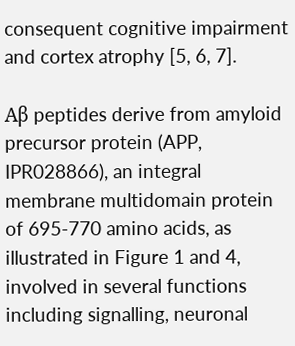consequent cognitive impairment and cortex atrophy [5, 6, 7].

Aβ peptides derive from amyloid precursor protein (APP, IPR028866), an integral membrane multidomain protein of 695-770 amino acids, as illustrated in Figure 1 and 4, involved in several functions including signalling, neuronal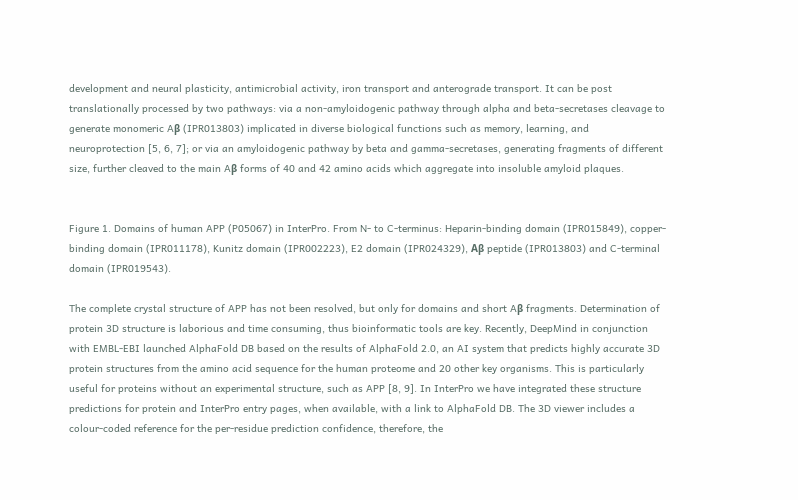development and neural plasticity, antimicrobial activity, iron transport and anterograde transport. It can be post translationally processed by two pathways: via a non-amyloidogenic pathway through alpha and beta-secretases cleavage to generate monomeric Aβ (IPR013803) implicated in diverse biological functions such as memory, learning, and neuroprotection [5, 6, 7]; or via an amyloidogenic pathway by beta and gamma-secretases, generating fragments of different size, further cleaved to the main Aβ forms of 40 and 42 amino acids which aggregate into insoluble amyloid plaques.


Figure 1. Domains of human APP (P05067) in InterPro. From N- to C-terminus: Heparin-binding domain (IPR015849), copper-binding domain (IPR011178), Kunitz domain (IPR002223), E2 domain (IPR024329), Aβ peptide (IPR013803) and C-terminal domain (IPR019543).

The complete crystal structure of APP has not been resolved, but only for domains and short Aβ fragments. Determination of protein 3D structure is laborious and time consuming, thus bioinformatic tools are key. Recently, DeepMind in conjunction with EMBL-EBI launched AlphaFold DB based on the results of AlphaFold 2.0, an AI system that predicts highly accurate 3D protein structures from the amino acid sequence for the human proteome and 20 other key organisms. This is particularly useful for proteins without an experimental structure, such as APP [8, 9]. In InterPro we have integrated these structure predictions for protein and InterPro entry pages, when available, with a link to AlphaFold DB. The 3D viewer includes a colour-coded reference for the per-residue prediction confidence, therefore, the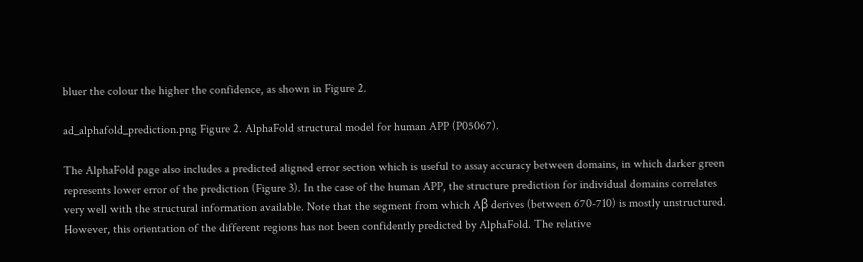bluer the colour the higher the confidence, as shown in Figure 2.

ad_alphafold_prediction.png Figure 2. AlphaFold structural model for human APP (P05067).

The AlphaFold page also includes a predicted aligned error section which is useful to assay accuracy between domains, in which darker green represents lower error of the prediction (Figure 3). In the case of the human APP, the structure prediction for individual domains correlates very well with the structural information available. Note that the segment from which Aβ derives (between 670-710) is mostly unstructured. However, this orientation of the different regions has not been confidently predicted by AlphaFold. The relative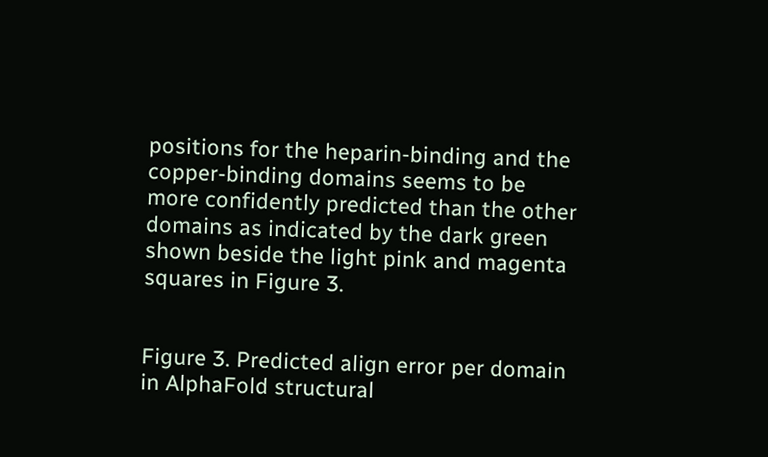positions for the heparin-binding and the copper-binding domains seems to be more confidently predicted than the other domains as indicated by the dark green shown beside the light pink and magenta squares in Figure 3.


Figure 3. Predicted align error per domain in AlphaFold structural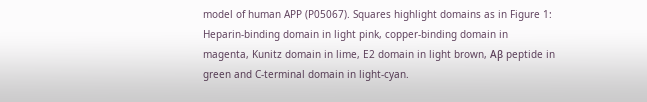model of human APP (P05067). Squares highlight domains as in Figure 1: Heparin-binding domain in light pink, copper-binding domain in magenta, Kunitz domain in lime, E2 domain in light brown, Aβ peptide in green and C-terminal domain in light-cyan.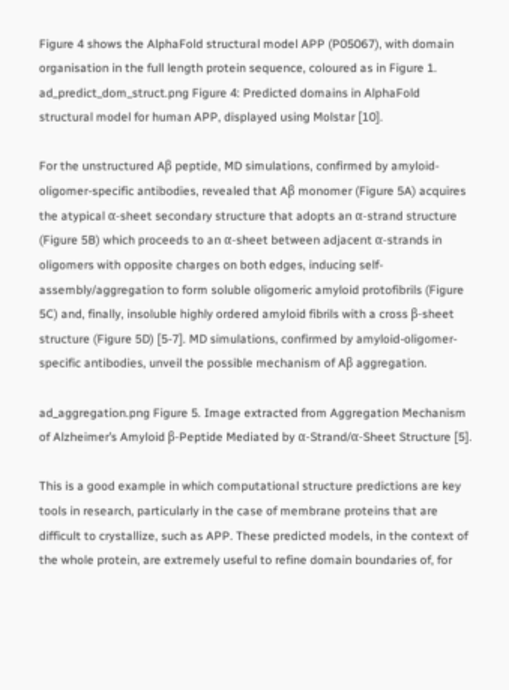Figure 4 shows the AlphaFold structural model APP (P05067), with domain organisation in the full length protein sequence, coloured as in Figure 1. ad_predict_dom_struct.png Figure 4: Predicted domains in AlphaFold structural model for human APP, displayed using Molstar [10].

For the unstructured Aβ peptide, MD simulations, confirmed by amyloid-oligomer-specific antibodies, revealed that Aβ monomer (Figure 5A) acquires the atypical α-sheet secondary structure that adopts an α-strand structure (Figure 5B) which proceeds to an α-sheet between adjacent α-strands in oligomers with opposite charges on both edges, inducing self-assembly/aggregation to form soluble oligomeric amyloid protofibrils (Figure 5C) and, finally, insoluble highly ordered amyloid fibrils with a cross β-sheet structure (Figure 5D) [5-7]. MD simulations, confirmed by amyloid-oligomer-specific antibodies, unveil the possible mechanism of Aβ aggregation.

ad_aggregation.png Figure 5. Image extracted from Aggregation Mechanism of Alzheimer’s Amyloid β-Peptide Mediated by α-Strand/α-Sheet Structure [5].

This is a good example in which computational structure predictions are key tools in research, particularly in the case of membrane proteins that are difficult to crystallize, such as APP. These predicted models, in the context of the whole protein, are extremely useful to refine domain boundaries of, for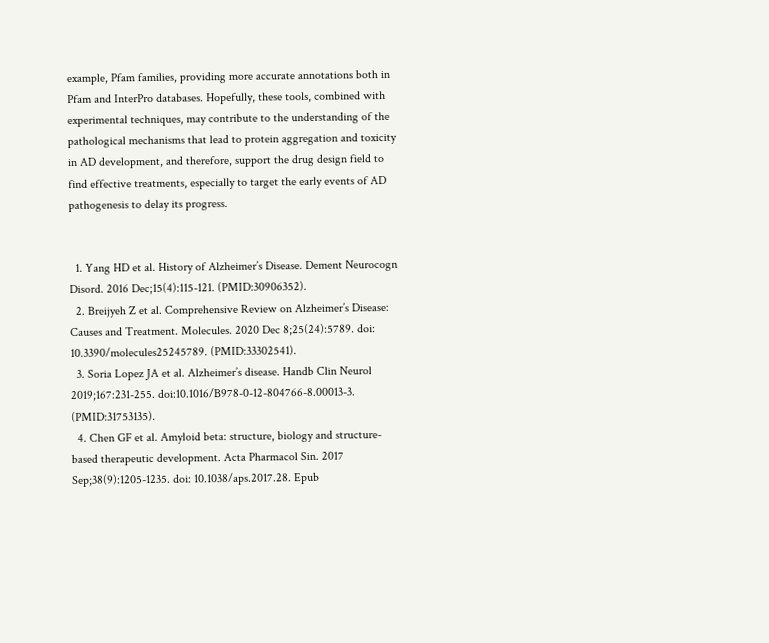example, Pfam families, providing more accurate annotations both in Pfam and InterPro databases. Hopefully, these tools, combined with experimental techniques, may contribute to the understanding of the pathological mechanisms that lead to protein aggregation and toxicity in AD development, and therefore, support the drug design field to find effective treatments, especially to target the early events of AD pathogenesis to delay its progress.


  1. Yang HD et al. History of Alzheimer’s Disease. Dement Neurocogn Disord. 2016 Dec;15(4):115-121. (PMID:30906352).
  2. Breijyeh Z et al. Comprehensive Review on Alzheimer’s Disease: Causes and Treatment. Molecules. 2020 Dec 8;25(24):5789. doi: 10.3390/molecules25245789. (PMID:33302541).
  3. Soria Lopez JA et al. Alzheimer’s disease. Handb Clin Neurol 2019;167:231-255. doi:10.1016/B978-0-12-804766-8.00013-3. (PMID:31753135).
  4. Chen GF et al. Amyloid beta: structure, biology and structure-based therapeutic development. Acta Pharmacol Sin. 2017 Sep;38(9):1205-1235. doi: 10.1038/aps.2017.28. Epub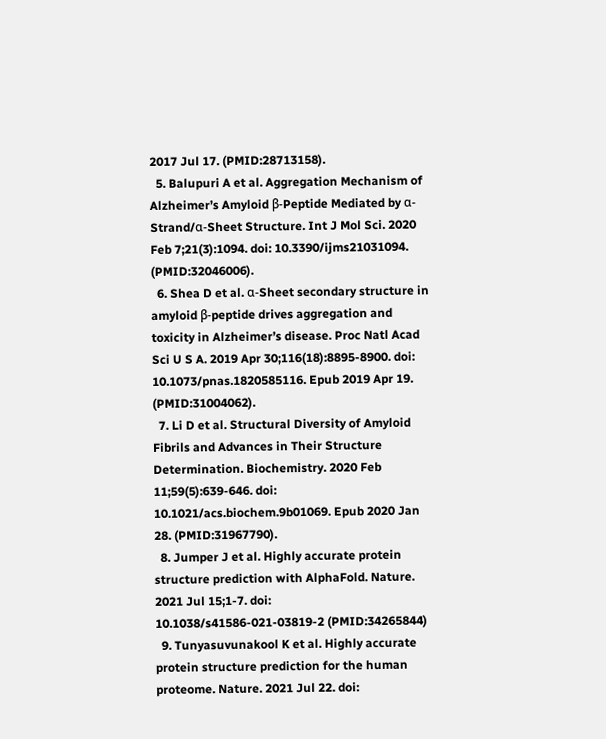2017 Jul 17. (PMID:28713158).
  5. Balupuri A et al. Aggregation Mechanism of Alzheimer’s Amyloid β-Peptide Mediated by α-Strand/α-Sheet Structure. Int J Mol Sci. 2020 Feb 7;21(3):1094. doi: 10.3390/ijms21031094. (PMID:32046006).
  6. Shea D et al. α-Sheet secondary structure in amyloid β-peptide drives aggregation and toxicity in Alzheimer’s disease. Proc Natl Acad Sci U S A. 2019 Apr 30;116(18):8895-8900. doi: 10.1073/pnas.1820585116. Epub 2019 Apr 19. (PMID:31004062).
  7. Li D et al. Structural Diversity of Amyloid Fibrils and Advances in Their Structure Determination. Biochemistry. 2020 Feb 11;59(5):639-646. doi: 10.1021/acs.biochem.9b01069. Epub 2020 Jan 28. (PMID:31967790).
  8. Jumper J et al. Highly accurate protein structure prediction with AlphaFold. Nature. 2021 Jul 15;1-7. doi: 10.1038/s41586-021-03819-2 (PMID:34265844)
  9. Tunyasuvunakool K et al. Highly accurate protein structure prediction for the human proteome. Nature. 2021 Jul 22. doi: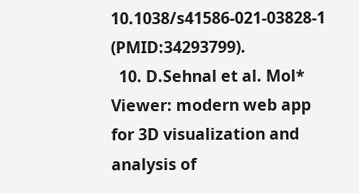10.1038/s41586-021-03828-1 (PMID:34293799).
  10. D.Sehnal et al. Mol* Viewer: modern web app for 3D visualization and analysis of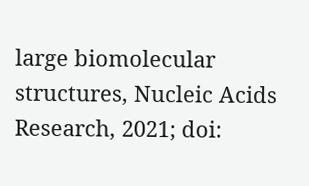large biomolecular structures, Nucleic Acids Research, 2021; doi: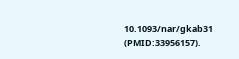10.1093/nar/gkab31 (PMID:33956157).